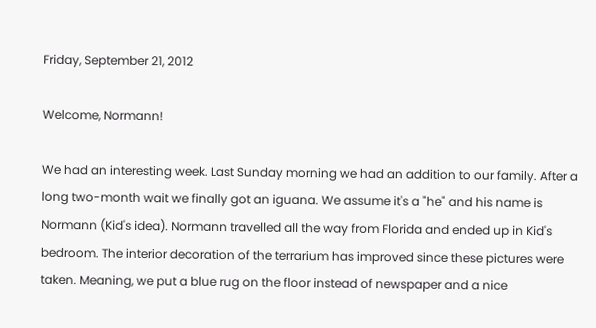Friday, September 21, 2012

Welcome, Normann!

We had an interesting week. Last Sunday morning we had an addition to our family. After a long two-month wait we finally got an iguana. We assume it's a "he" and his name is Normann (Kid's idea). Normann travelled all the way from Florida and ended up in Kid's bedroom. The interior decoration of the terrarium has improved since these pictures were taken. Meaning, we put a blue rug on the floor instead of newspaper and a nice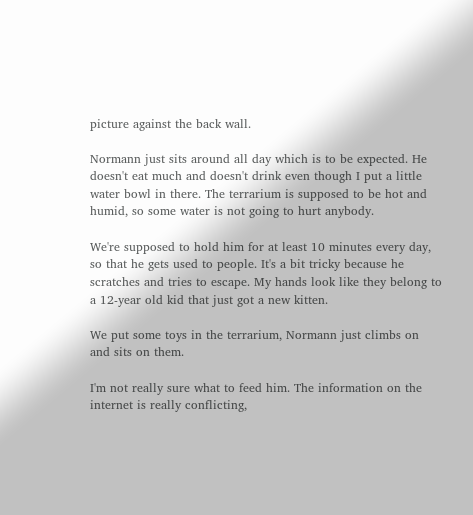picture against the back wall.

Normann just sits around all day which is to be expected. He doesn't eat much and doesn't drink even though I put a little water bowl in there. The terrarium is supposed to be hot and humid, so some water is not going to hurt anybody.

We're supposed to hold him for at least 10 minutes every day, so that he gets used to people. It's a bit tricky because he scratches and tries to escape. My hands look like they belong to a 12-year old kid that just got a new kitten.

We put some toys in the terrarium, Normann just climbs on and sits on them.

I'm not really sure what to feed him. The information on the internet is really conflicting,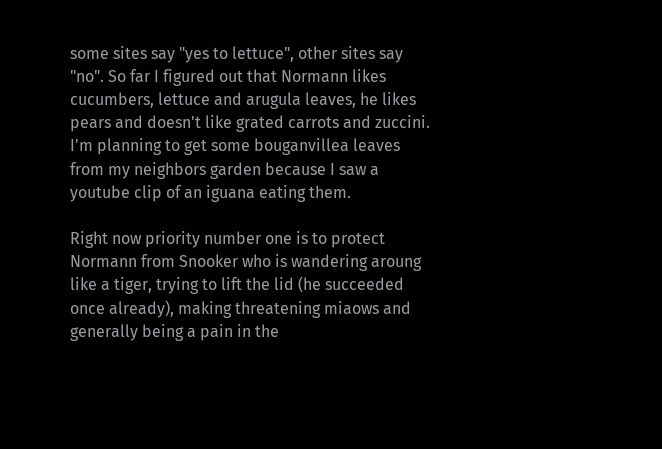some sites say "yes to lettuce", other sites say "no". So far I figured out that Normann likes cucumbers, lettuce and arugula leaves, he likes pears and doesn't like grated carrots and zuccini. I'm planning to get some bouganvillea leaves from my neighbors garden because I saw a youtube clip of an iguana eating them.

Right now priority number one is to protect Normann from Snooker who is wandering aroung like a tiger, trying to lift the lid (he succeeded once already), making threatening miaows and generally being a pain in the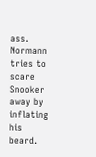ass. Normann tries to scare Snooker away by inflating his beard.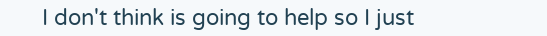I don't think is going to help so I just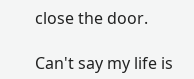close the door.

Can't say my life is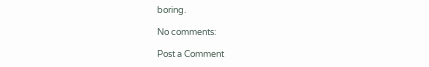boring.

No comments:

Post a Comment